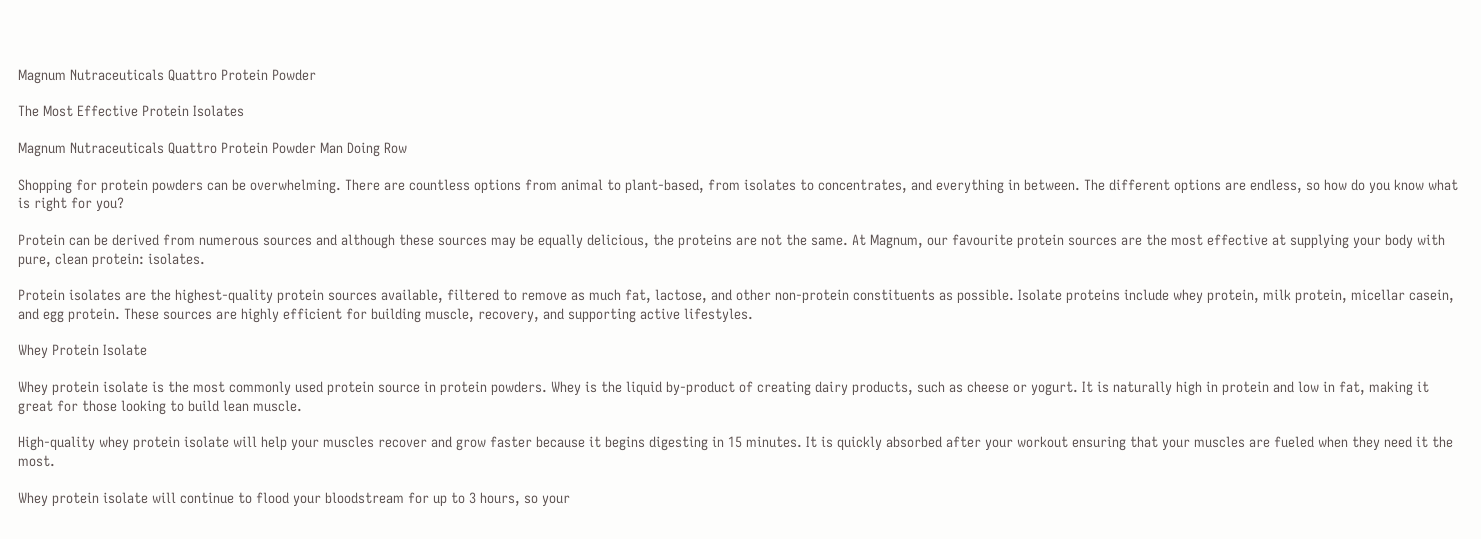Magnum Nutraceuticals Quattro Protein Powder

The Most Effective Protein Isolates

Magnum Nutraceuticals Quattro Protein Powder Man Doing Row

Shopping for protein powders can be overwhelming. There are countless options from animal to plant-based, from isolates to concentrates, and everything in between. The different options are endless, so how do you know what is right for you?

Protein can be derived from numerous sources and although these sources may be equally delicious, the proteins are not the same. At Magnum, our favourite protein sources are the most effective at supplying your body with pure, clean protein: isolates.

Protein isolates are the highest-quality protein sources available, filtered to remove as much fat, lactose, and other non-protein constituents as possible. Isolate proteins include whey protein, milk protein, micellar casein, and egg protein. These sources are highly efficient for building muscle, recovery, and supporting active lifestyles.

Whey Protein Isolate

Whey protein isolate is the most commonly used protein source in protein powders. Whey is the liquid by-product of creating dairy products, such as cheese or yogurt. It is naturally high in protein and low in fat, making it great for those looking to build lean muscle.

High-quality whey protein isolate will help your muscles recover and grow faster because it begins digesting in 15 minutes. It is quickly absorbed after your workout ensuring that your muscles are fueled when they need it the most.

Whey protein isolate will continue to flood your bloodstream for up to 3 hours, so your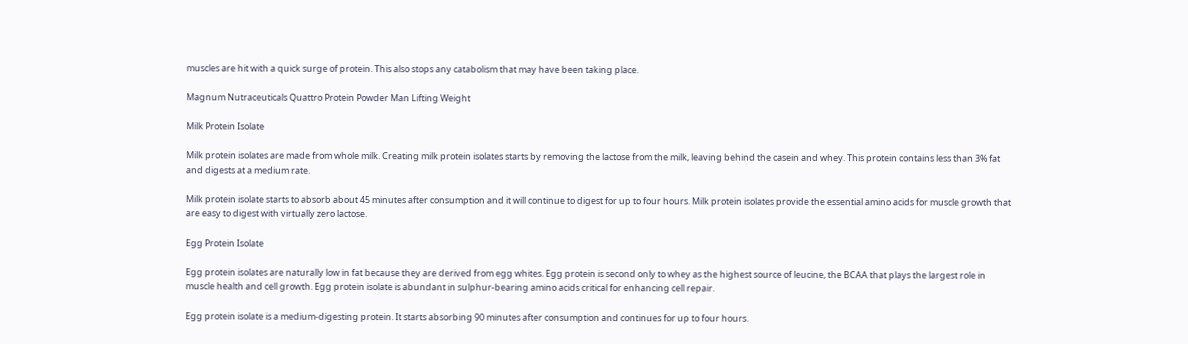muscles are hit with a quick surge of protein. This also stops any catabolism that may have been taking place.

Magnum Nutraceuticals Quattro Protein Powder Man Lifting Weight

Milk Protein Isolate

Milk protein isolates are made from whole milk. Creating milk protein isolates starts by removing the lactose from the milk, leaving behind the casein and whey. This protein contains less than 3% fat and digests at a medium rate.

Milk protein isolate starts to absorb about 45 minutes after consumption and it will continue to digest for up to four hours. Milk protein isolates provide the essential amino acids for muscle growth that are easy to digest with virtually zero lactose.

Egg Protein Isolate

Egg protein isolates are naturally low in fat because they are derived from egg whites. Egg protein is second only to whey as the highest source of leucine, the BCAA that plays the largest role in muscle health and cell growth. Egg protein isolate is abundant in sulphur-bearing amino acids critical for enhancing cell repair.

Egg protein isolate is a medium-digesting protein. It starts absorbing 90 minutes after consumption and continues for up to four hours.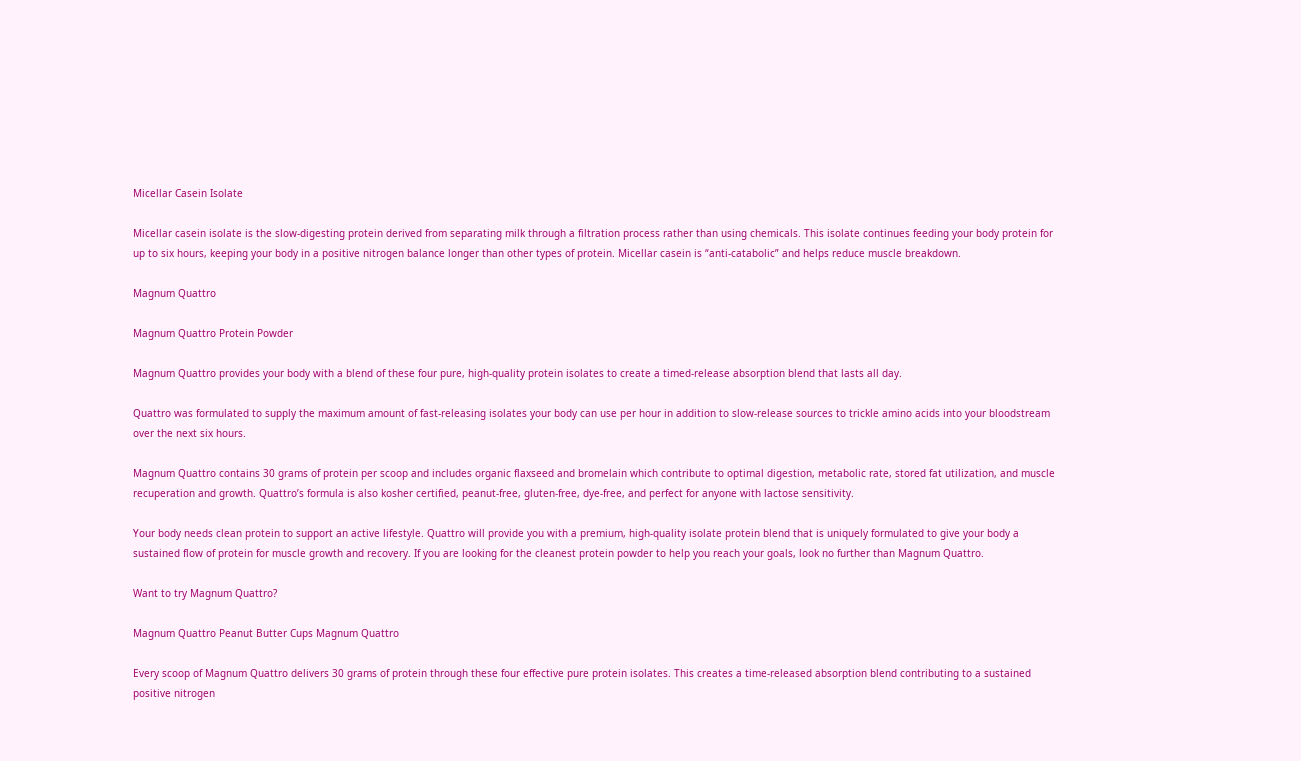Micellar Casein Isolate

Micellar casein isolate is the slow-digesting protein derived from separating milk through a filtration process rather than using chemicals. This isolate continues feeding your body protein for up to six hours, keeping your body in a positive nitrogen balance longer than other types of protein. Micellar casein is “anti-catabolic” and helps reduce muscle breakdown.

Magnum Quattro

Magnum Quattro Protein Powder

Magnum Quattro provides your body with a blend of these four pure, high-quality protein isolates to create a timed-release absorption blend that lasts all day.

Quattro was formulated to supply the maximum amount of fast-releasing isolates your body can use per hour in addition to slow-release sources to trickle amino acids into your bloodstream over the next six hours.

Magnum Quattro contains 30 grams of protein per scoop and includes organic flaxseed and bromelain which contribute to optimal digestion, metabolic rate, stored fat utilization, and muscle recuperation and growth. Quattro’s formula is also kosher certified, peanut-free, gluten-free, dye-free, and perfect for anyone with lactose sensitivity.

Your body needs clean protein to support an active lifestyle. Quattro will provide you with a premium, high-quality isolate protein blend that is uniquely formulated to give your body a sustained flow of protein for muscle growth and recovery. If you are looking for the cleanest protein powder to help you reach your goals, look no further than Magnum Quattro.

Want to try Magnum Quattro?

Magnum Quattro Peanut Butter Cups Magnum Quattro

Every scoop of Magnum Quattro delivers 30 grams of protein through these four effective pure protein isolates. This creates a time-released absorption blend contributing to a sustained positive nitrogen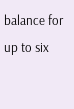balance for up to six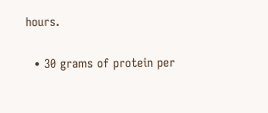hours.

  • 30 grams of protein per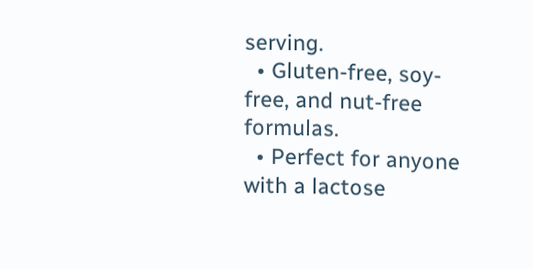serving.
  • Gluten-free, soy-free, and nut-free formulas.
  • Perfect for anyone with a lactose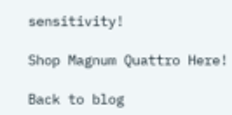sensitivity!

Shop Magnum Quattro Here!

Back to blog